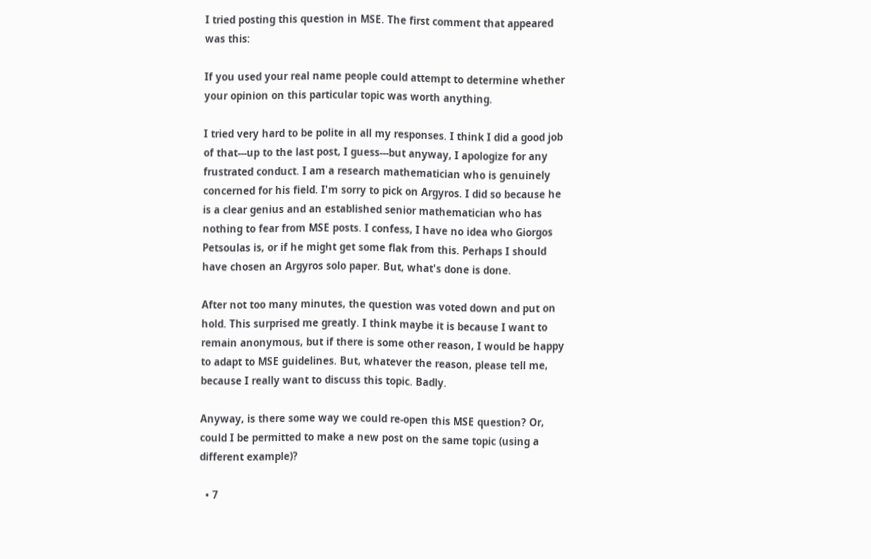I tried posting this question in MSE. The first comment that appeared was this:

If you used your real name people could attempt to determine whether your opinion on this particular topic was worth anything.

I tried very hard to be polite in all my responses. I think I did a good job of that---up to the last post, I guess---but anyway, I apologize for any frustrated conduct. I am a research mathematician who is genuinely concerned for his field. I'm sorry to pick on Argyros. I did so because he is a clear genius and an established senior mathematician who has nothing to fear from MSE posts. I confess, I have no idea who Giorgos Petsoulas is, or if he might get some flak from this. Perhaps I should have chosen an Argyros solo paper. But, what's done is done.

After not too many minutes, the question was voted down and put on hold. This surprised me greatly. I think maybe it is because I want to remain anonymous, but if there is some other reason, I would be happy to adapt to MSE guidelines. But, whatever the reason, please tell me, because I really want to discuss this topic. Badly.

Anyway, is there some way we could re-open this MSE question? Or, could I be permitted to make a new post on the same topic (using a different example)?

  • 7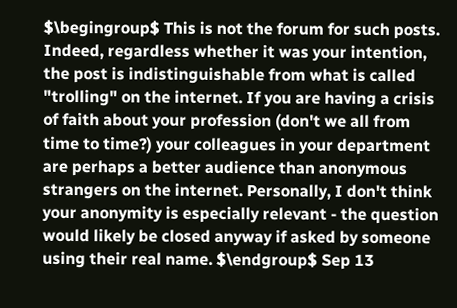$\begingroup$ This is not the forum for such posts. Indeed, regardless whether it was your intention, the post is indistinguishable from what is called "trolling" on the internet. If you are having a crisis of faith about your profession (don't we all from time to time?) your colleagues in your department are perhaps a better audience than anonymous strangers on the internet. Personally, I don't think your anonymity is especially relevant - the question would likely be closed anyway if asked by someone using their real name. $\endgroup$ Sep 13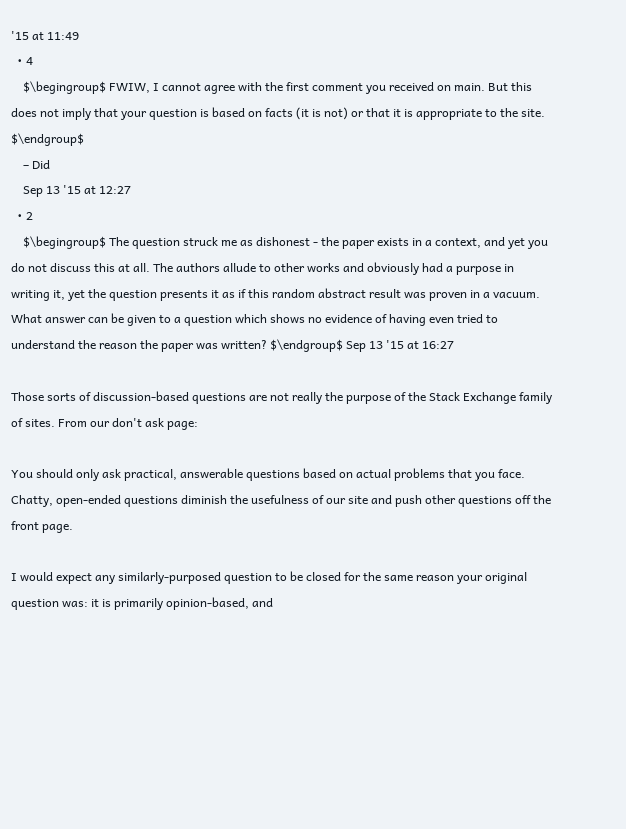'15 at 11:49
  • 4
    $\begingroup$ FWIW, I cannot agree with the first comment you received on main. But this does not imply that your question is based on facts (it is not) or that it is appropriate to the site. $\endgroup$
    – Did
    Sep 13 '15 at 12:27
  • 2
    $\begingroup$ The question struck me as dishonest - the paper exists in a context, and yet you do not discuss this at all. The authors allude to other works and obviously had a purpose in writing it, yet the question presents it as if this random abstract result was proven in a vacuum. What answer can be given to a question which shows no evidence of having even tried to understand the reason the paper was written? $\endgroup$ Sep 13 '15 at 16:27

Those sorts of discussion-based questions are not really the purpose of the Stack Exchange family of sites. From our don't ask page:

You should only ask practical, answerable questions based on actual problems that you face. Chatty, open-ended questions diminish the usefulness of our site and push other questions off the front page.

I would expect any similarly-purposed question to be closed for the same reason your original question was: it is primarily opinion-based, and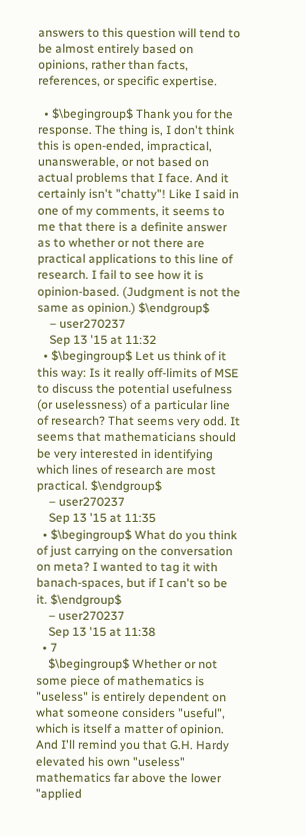answers to this question will tend to be almost entirely based on opinions, rather than facts, references, or specific expertise.

  • $\begingroup$ Thank you for the response. The thing is, I don't think this is open-ended, impractical, unanswerable, or not based on actual problems that I face. And it certainly isn't "chatty"! Like I said in one of my comments, it seems to me that there is a definite answer as to whether or not there are practical applications to this line of research. I fail to see how it is opinion-based. (Judgment is not the same as opinion.) $\endgroup$
    – user270237
    Sep 13 '15 at 11:32
  • $\begingroup$ Let us think of it this way: Is it really off-limits of MSE to discuss the potential usefulness (or uselessness) of a particular line of research? That seems very odd. It seems that mathematicians should be very interested in identifying which lines of research are most practical. $\endgroup$
    – user270237
    Sep 13 '15 at 11:35
  • $\begingroup$ What do you think of just carrying on the conversation on meta? I wanted to tag it with banach-spaces, but if I can't so be it. $\endgroup$
    – user270237
    Sep 13 '15 at 11:38
  • 7
    $\begingroup$ Whether or not some piece of mathematics is "useless" is entirely dependent on what someone considers "useful", which is itself a matter of opinion. And I'll remind you that G.H. Hardy elevated his own "useless" mathematics far above the lower "applied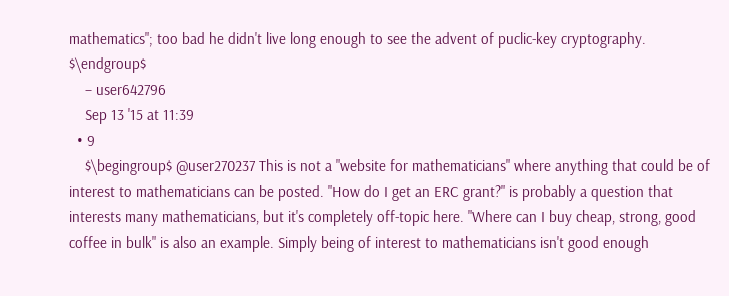mathematics"; too bad he didn't live long enough to see the advent of puclic-key cryptography. $\endgroup$
    – user642796
    Sep 13 '15 at 11:39
  • 9
    $\begingroup$ @user270237 This is not a "website for mathematicians" where anything that could be of interest to mathematicians can be posted. "How do I get an ERC grant?" is probably a question that interests many mathematicians, but it's completely off-topic here. "Where can I buy cheap, strong, good coffee in bulk" is also an example. Simply being of interest to mathematicians isn't good enough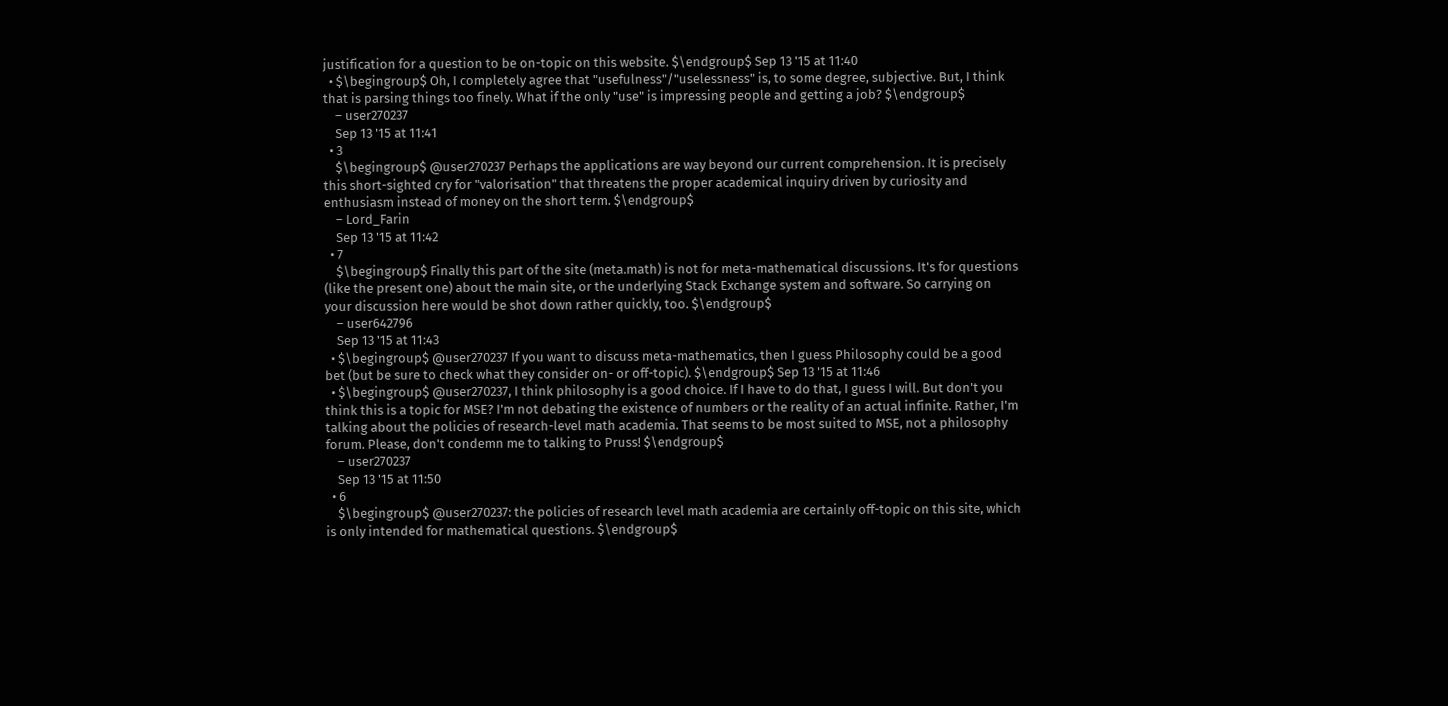justification for a question to be on-topic on this website. $\endgroup$ Sep 13 '15 at 11:40
  • $\begingroup$ Oh, I completely agree that "usefulness"/"uselessness" is, to some degree, subjective. But, I think that is parsing things too finely. What if the only "use" is impressing people and getting a job? $\endgroup$
    – user270237
    Sep 13 '15 at 11:41
  • 3
    $\begingroup$ @user270237 Perhaps the applications are way beyond our current comprehension. It is precisely this short-sighted cry for "valorisation" that threatens the proper academical inquiry driven by curiosity and enthusiasm instead of money on the short term. $\endgroup$
    – Lord_Farin
    Sep 13 '15 at 11:42
  • 7
    $\begingroup$ Finally this part of the site (meta.math) is not for meta-mathematical discussions. It's for questions (like the present one) about the main site, or the underlying Stack Exchange system and software. So carrying on your discussion here would be shot down rather quickly, too. $\endgroup$
    – user642796
    Sep 13 '15 at 11:43
  • $\begingroup$ @user270237 If you want to discuss meta-mathematics, then I guess Philosophy could be a good bet (but be sure to check what they consider on- or off-topic). $\endgroup$ Sep 13 '15 at 11:46
  • $\begingroup$ @user270237, I think philosophy is a good choice. If I have to do that, I guess I will. But don't you think this is a topic for MSE? I'm not debating the existence of numbers or the reality of an actual infinite. Rather, I'm talking about the policies of research-level math academia. That seems to be most suited to MSE, not a philosophy forum. Please, don't condemn me to talking to Pruss! $\endgroup$
    – user270237
    Sep 13 '15 at 11:50
  • 6
    $\begingroup$ @user270237: the policies of research level math academia are certainly off-topic on this site, which is only intended for mathematical questions. $\endgroup$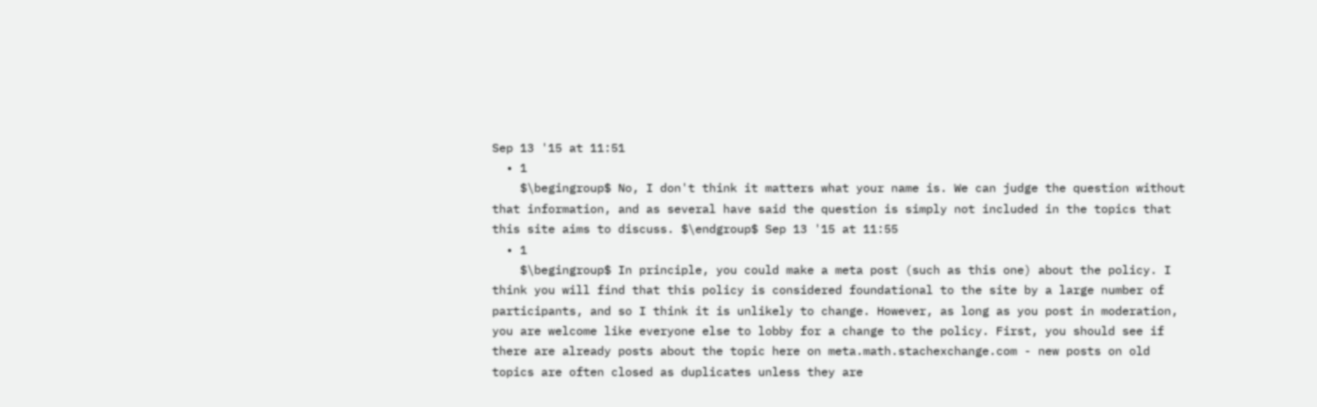Sep 13 '15 at 11:51
  • 1
    $\begingroup$ No, I don't think it matters what your name is. We can judge the question without that information, and as several have said the question is simply not included in the topics that this site aims to discuss. $\endgroup$ Sep 13 '15 at 11:55
  • 1
    $\begingroup$ In principle, you could make a meta post (such as this one) about the policy. I think you will find that this policy is considered foundational to the site by a large number of participants, and so I think it is unlikely to change. However, as long as you post in moderation, you are welcome like everyone else to lobby for a change to the policy. First, you should see if there are already posts about the topic here on meta.math.stachexchange.com - new posts on old topics are often closed as duplicates unless they are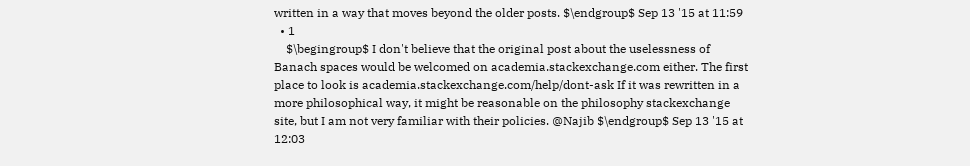written in a way that moves beyond the older posts. $\endgroup$ Sep 13 '15 at 11:59
  • 1
    $\begingroup$ I don't believe that the original post about the uselessness of Banach spaces would be welcomed on academia.stackexchange.com either. The first place to look is academia.stackexchange.com/help/dont-ask If it was rewritten in a more philosophical way, it might be reasonable on the philosophy stackexchange site, but I am not very familiar with their policies. @Najib $\endgroup$ Sep 13 '15 at 12:03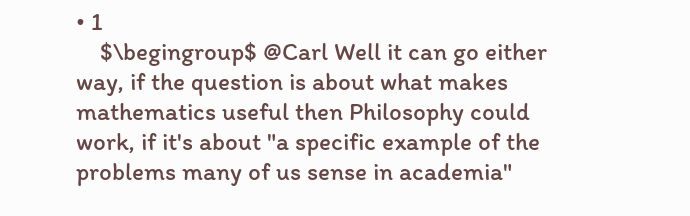• 1
    $\begingroup$ @Carl Well it can go either way, if the question is about what makes mathematics useful then Philosophy could work, if it's about "a specific example of the problems many of us sense in academia"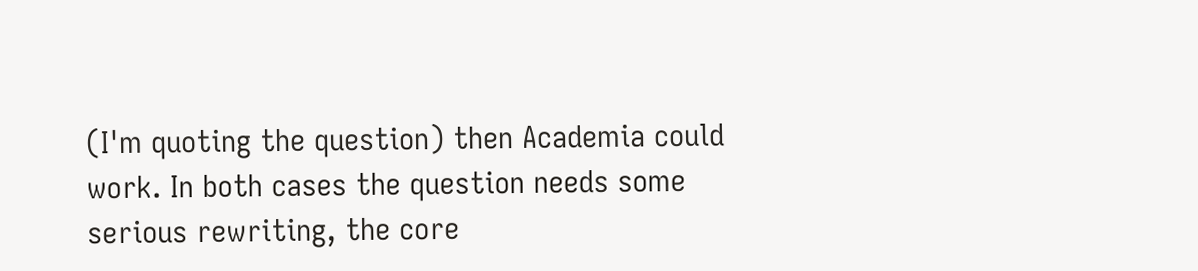(I'm quoting the question) then Academia could work. In both cases the question needs some serious rewriting, the core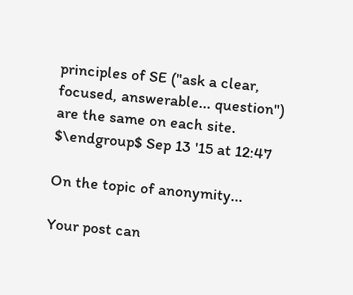principles of SE ("ask a clear, focused, answerable... question") are the same on each site. $\endgroup$ Sep 13 '15 at 12:47

On the topic of anonymity...

Your post can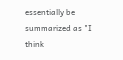essentially be summarized as "I think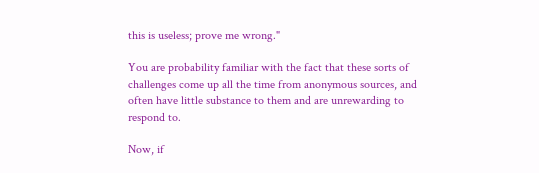this is useless; prove me wrong."

You are probability familiar with the fact that these sorts of challenges come up all the time from anonymous sources, and often have little substance to them and are unrewarding to respond to.

Now, if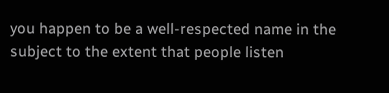you happen to be a well-respected name in the subject to the extent that people listen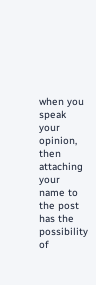when you speak your opinion, then attaching your name to the post has the possibility of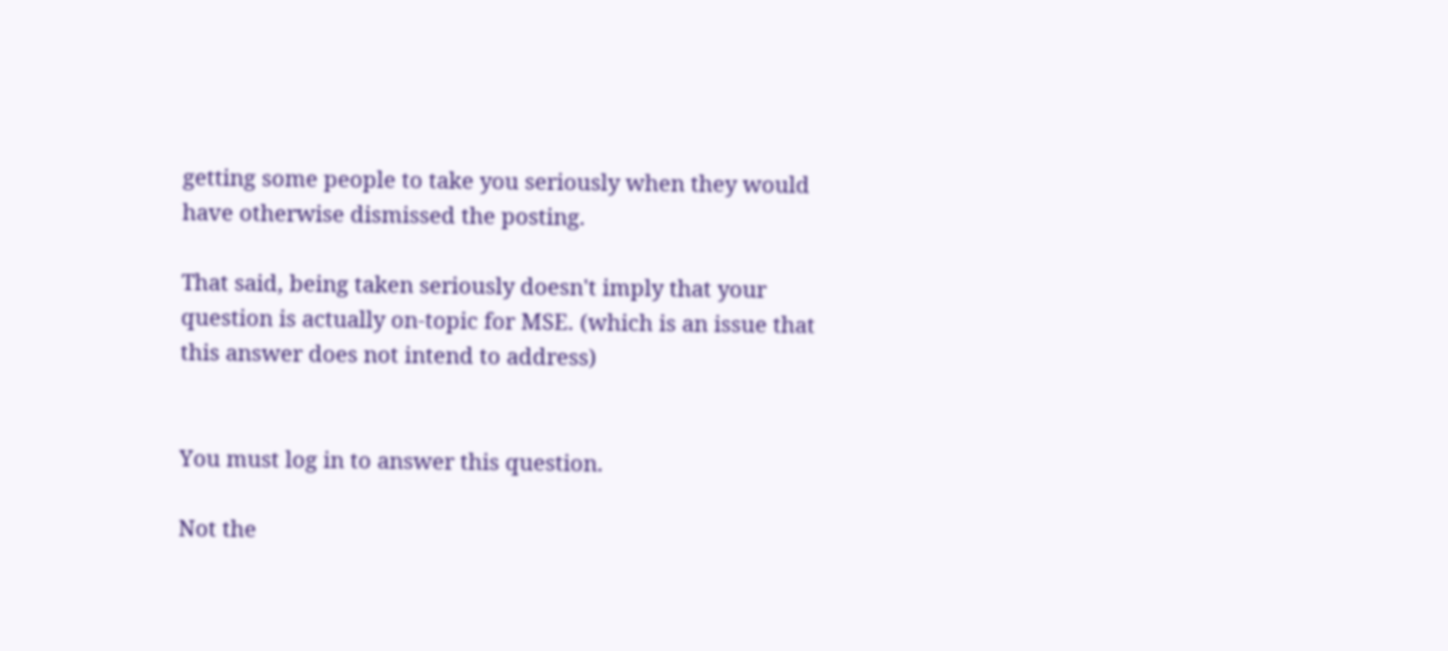getting some people to take you seriously when they would have otherwise dismissed the posting.

That said, being taken seriously doesn't imply that your question is actually on-topic for MSE. (which is an issue that this answer does not intend to address)


You must log in to answer this question.

Not the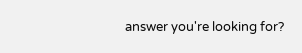answer you're looking for?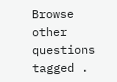Browse other questions tagged .